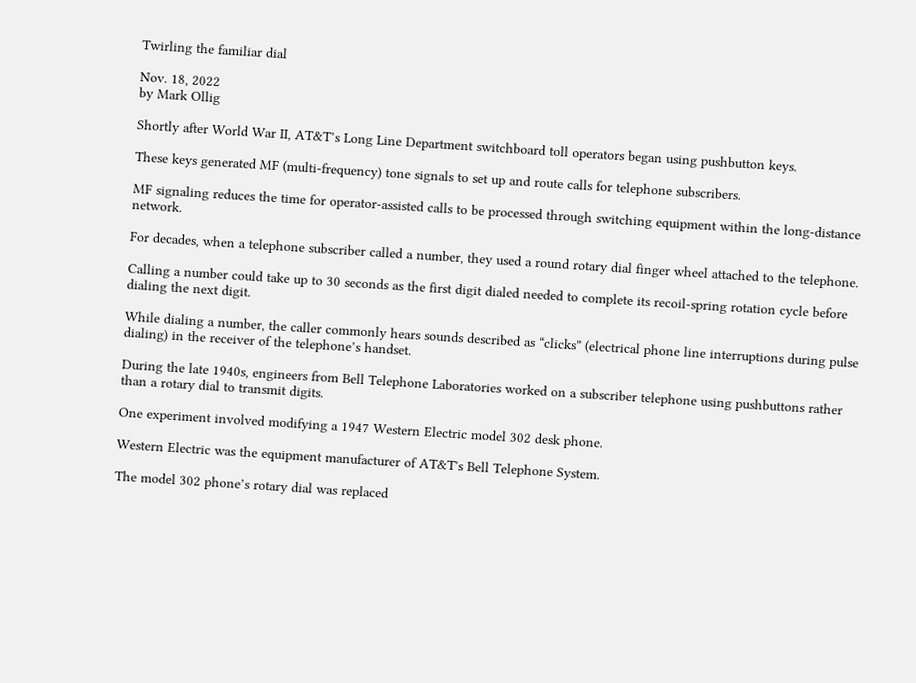Twirling the familiar dial

Nov. 18, 2022
by Mark Ollig

Shortly after World War II, AT&T’s Long Line Department switchboard toll operators began using pushbutton keys.

These keys generated MF (multi-frequency) tone signals to set up and route calls for telephone subscribers.

MF signaling reduces the time for operator-assisted calls to be processed through switching equipment within the long-distance network.

For decades, when a telephone subscriber called a number, they used a round rotary dial finger wheel attached to the telephone.

Calling a number could take up to 30 seconds as the first digit dialed needed to complete its recoil-spring rotation cycle before dialing the next digit.

While dialing a number, the caller commonly hears sounds described as “clicks” (electrical phone line interruptions during pulse dialing) in the receiver of the telephone’s handset.

During the late 1940s, engineers from Bell Telephone Laboratories worked on a subscriber telephone using pushbuttons rather than a rotary dial to transmit digits.

One experiment involved modifying a 1947 Western Electric model 302 desk phone.

Western Electric was the equipment manufacturer of AT&T's Bell Telephone System.

The model 302 phone’s rotary dial was replaced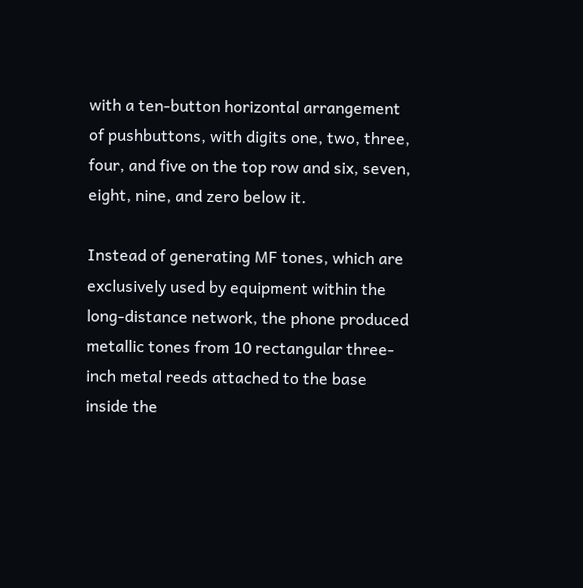with a ten-button horizontal arrangement of pushbuttons, with digits one, two, three, four, and five on the top row and six, seven, eight, nine, and zero below it.

Instead of generating MF tones, which are exclusively used by equipment within the long-distance network, the phone produced metallic tones from 10 rectangular three-inch metal reeds attached to the base inside the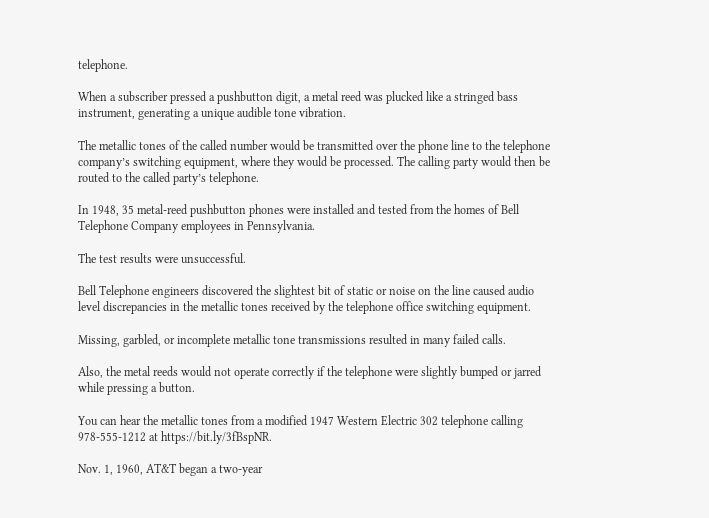telephone.

When a subscriber pressed a pushbutton digit, a metal reed was plucked like a stringed bass instrument, generating a unique audible tone vibration.

The metallic tones of the called number would be transmitted over the phone line to the telephone company’s switching equipment, where they would be processed. The calling party would then be routed to the called party’s telephone.

In 1948, 35 metal-reed pushbutton phones were installed and tested from the homes of Bell Telephone Company employees in Pennsylvania.

The test results were unsuccessful.

Bell Telephone engineers discovered the slightest bit of static or noise on the line caused audio level discrepancies in the metallic tones received by the telephone office switching equipment.

Missing, garbled, or incomplete metallic tone transmissions resulted in many failed calls.

Also, the metal reeds would not operate correctly if the telephone were slightly bumped or jarred while pressing a button.

You can hear the metallic tones from a modified 1947 Western Electric 302 telephone calling 978-555-1212 at https://bit.ly/3fBspNR.

Nov. 1, 1960, AT&T began a two-year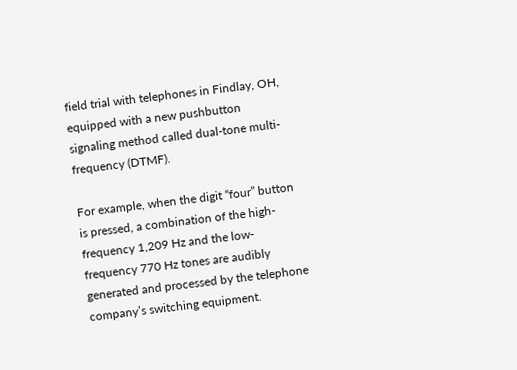field trial with telephones in Findlay, OH, equipped with a new pushbutton signaling method called dual-tone multi-frequency (DTMF).

For example, when the digit “four” button is pressed, a combination of the high-frequency 1,209 Hz and the low-frequency 770 Hz tones are audibly generated and processed by the telephone company’s switching equipment.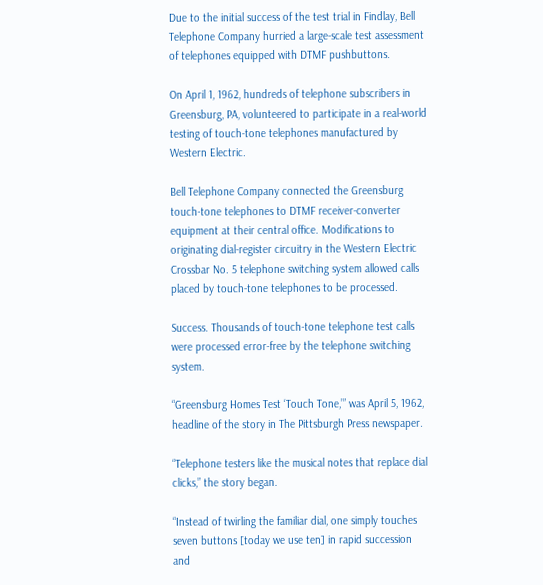Due to the initial success of the test trial in Findlay, Bell Telephone Company hurried a large-scale test assessment of telephones equipped with DTMF pushbuttons.

On April 1, 1962, hundreds of telephone subscribers in Greensburg, PA, volunteered to participate in a real-world testing of touch-tone telephones manufactured by Western Electric.

Bell Telephone Company connected the Greensburg touch-tone telephones to DTMF receiver-converter equipment at their central office. Modifications to originating dial-register circuitry in the Western Electric Crossbar No. 5 telephone switching system allowed calls placed by touch-tone telephones to be processed.

Success. Thousands of touch-tone telephone test calls were processed error-free by the telephone switching system.

“Greensburg Homes Test ‘Touch Tone,’” was April 5, 1962, headline of the story in The Pittsburgh Press newspaper.

“Telephone testers like the musical notes that replace dial clicks,” the story began.

“Instead of twirling the familiar dial, one simply touches seven buttons [today we use ten] in rapid succession and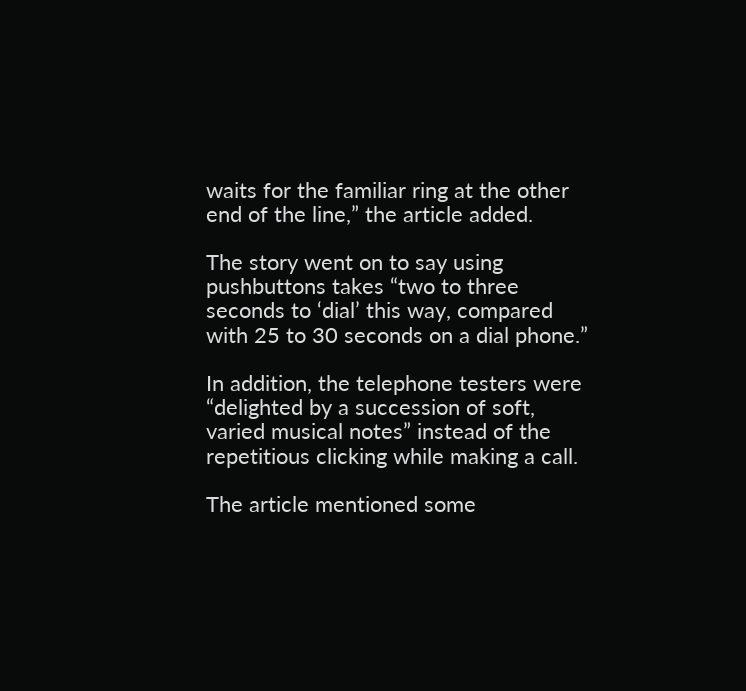waits for the familiar ring at the other end of the line,” the article added.

The story went on to say using pushbuttons takes “two to three seconds to ‘dial’ this way, compared with 25 to 30 seconds on a dial phone.”

In addition, the telephone testers were “delighted by a succession of soft, varied musical notes” instead of the repetitious clicking while making a call.

The article mentioned some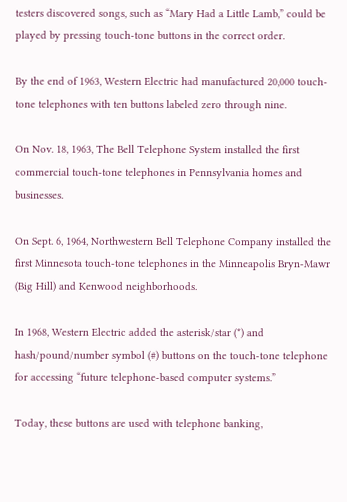testers discovered songs, such as “Mary Had a Little Lamb,” could be played by pressing touch-tone buttons in the correct order.

By the end of 1963, Western Electric had manufactured 20,000 touch-tone telephones with ten buttons labeled zero through nine.

On Nov. 18, 1963, The Bell Telephone System installed the first commercial touch-tone telephones in Pennsylvania homes and businesses.

On Sept. 6, 1964, Northwestern Bell Telephone Company installed the first Minnesota touch-tone telephones in the Minneapolis Bryn-Mawr (Big Hill) and Kenwood neighborhoods.

In 1968, Western Electric added the asterisk/star (*) and hash/pound/number symbol (#) buttons on the touch-tone telephone for accessing “future telephone-based computer systems.”

Today, these buttons are used with telephone banking,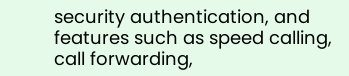security authentication, and features such as speed calling, call forwarding,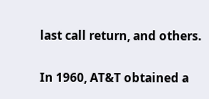last call return, and others.

In 1960, AT&T obtained a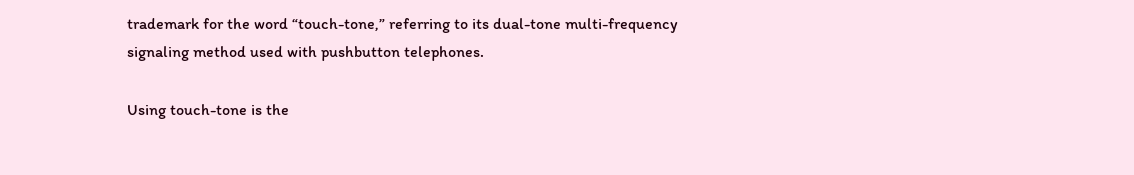trademark for the word “touch-tone,” referring to its dual-tone multi-frequency signaling method used with pushbutton telephones.

Using touch-tone is the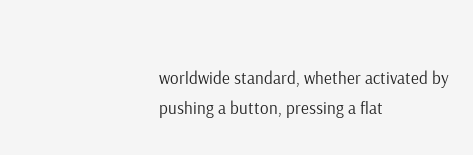worldwide standard, whether activated by pushing a button, pressing a flat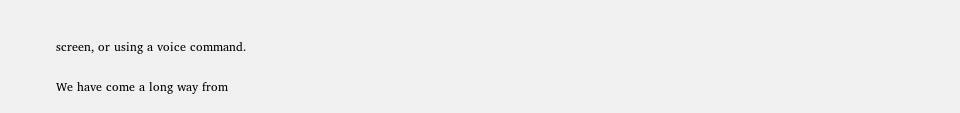screen, or using a voice command.

We have come a long way from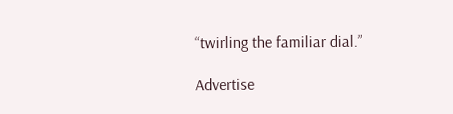“twirling the familiar dial.”

Advertise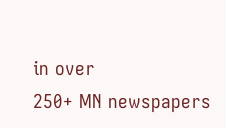in over
250+ MN newspapers